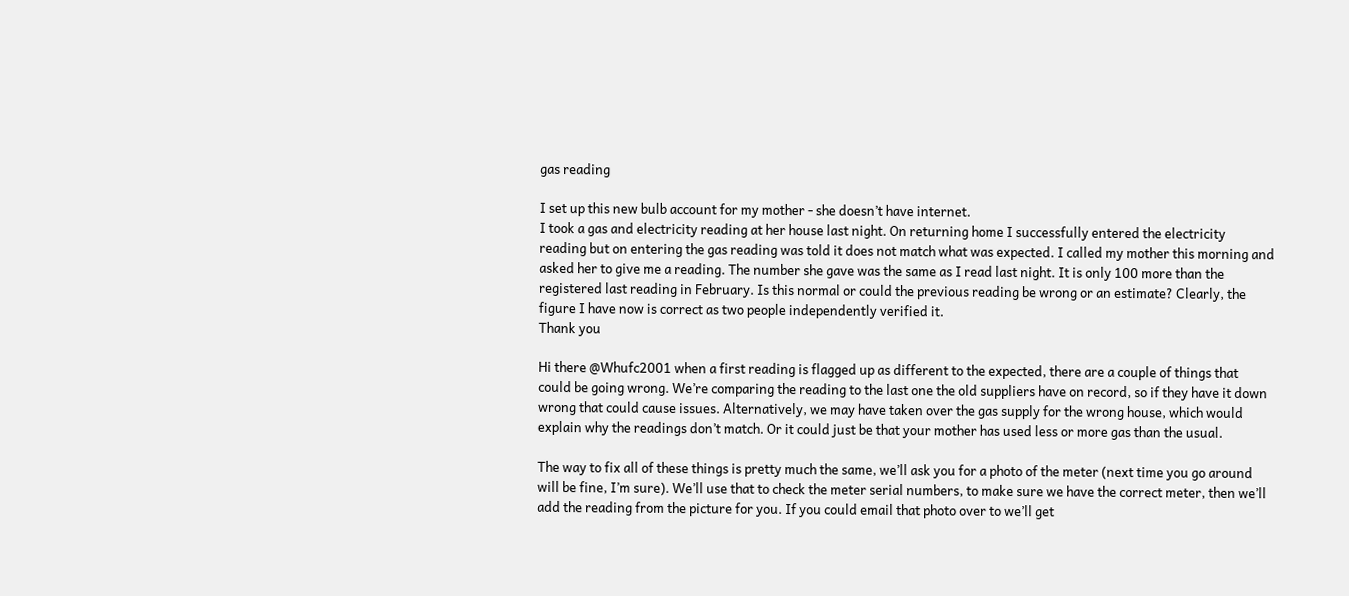gas reading

I set up this new bulb account for my mother - she doesn’t have internet.
I took a gas and electricity reading at her house last night. On returning home I successfully entered the electricity reading but on entering the gas reading was told it does not match what was expected. I called my mother this morning and asked her to give me a reading. The number she gave was the same as I read last night. It is only 100 more than the registered last reading in February. Is this normal or could the previous reading be wrong or an estimate? Clearly, the figure I have now is correct as two people independently verified it.
Thank you

Hi there @Whufc2001 when a first reading is flagged up as different to the expected, there are a couple of things that could be going wrong. We’re comparing the reading to the last one the old suppliers have on record, so if they have it down wrong that could cause issues. Alternatively, we may have taken over the gas supply for the wrong house, which would explain why the readings don’t match. Or it could just be that your mother has used less or more gas than the usual.

The way to fix all of these things is pretty much the same, we’ll ask you for a photo of the meter (next time you go around will be fine, I’m sure). We’ll use that to check the meter serial numbers, to make sure we have the correct meter, then we’ll add the reading from the picture for you. If you could email that photo over to we’ll get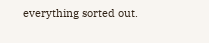everything sorted out.